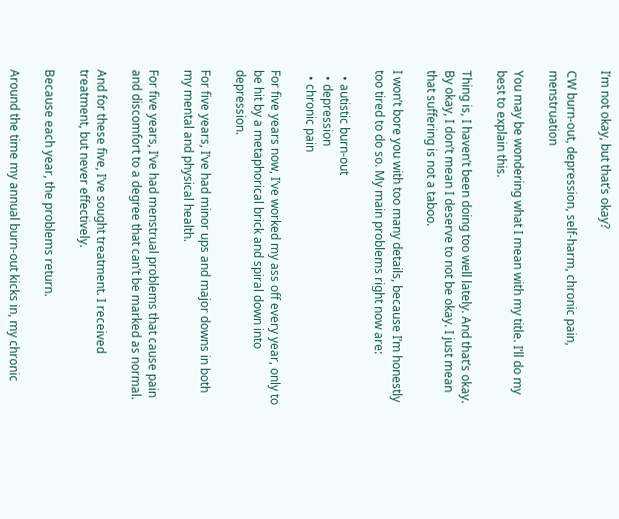I’m not okay, but that’s okay?

CW burn-out, depression, self-harm, chronic pain, menstruation

You may be wondering what I mean with my title. I’ll do my best to explain this.

Thing is, I haven’t been doing too well lately. And that’s okay. By okay, I don’t mean I deserve to not be okay. I just mean that suffering is not a taboo.

I won’t bore you with too many details, because I’m honestly too tired to do so. My main problems right now are:

  • autistic burn-out
  • depression
  • chronic pain

For five years now, I’ve worked my ass off every year, only to be hit by a metaphorical brick and spiral down into depression.

For five years, I’ve had minor ups and major downs in both my mental and physical health.

For five years, I’ve had menstrual problems that cause pain and discomfort to a degree that can’t be marked as normal.

And for these five, I’ve sought treatment. I received treatment, but never effectively.

Because each year, the problems return.

Around the time my annual burn-out kicks in, my chronic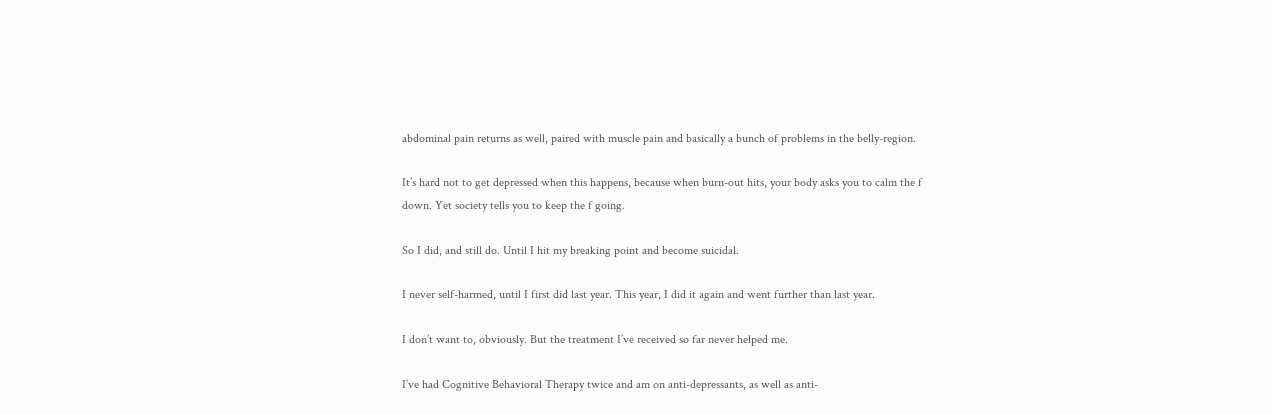abdominal pain returns as well, paired with muscle pain and basically a bunch of problems in the belly-region.

It’s hard not to get depressed when this happens, because when burn-out hits, your body asks you to calm the f down. Yet society tells you to keep the f going.

So I did, and still do. Until I hit my breaking point and become suicidal.

I never self-harmed, until I first did last year. This year, I did it again and went further than last year.

I don’t want to, obviously. But the treatment I’ve received so far never helped me.

I’ve had Cognitive Behavioral Therapy twice and am on anti-depressants, as well as anti-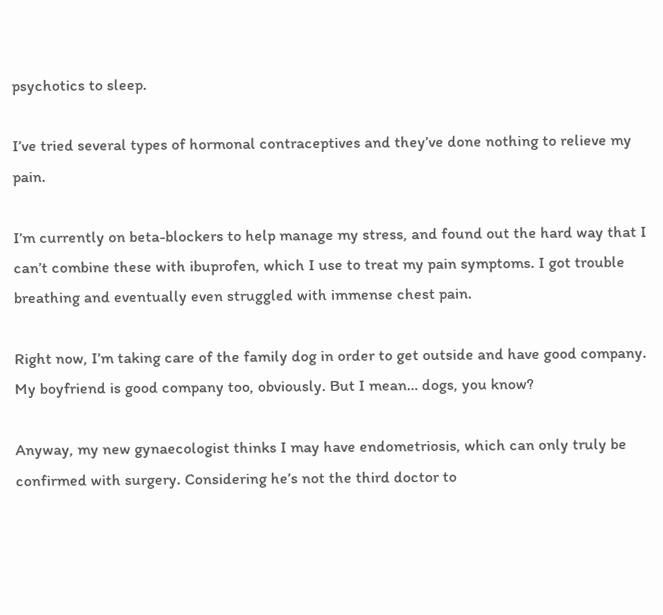psychotics to sleep.

I’ve tried several types of hormonal contraceptives and they’ve done nothing to relieve my pain.

I’m currently on beta-blockers to help manage my stress, and found out the hard way that I can’t combine these with ibuprofen, which I use to treat my pain symptoms. I got trouble breathing and eventually even struggled with immense chest pain.

Right now, I’m taking care of the family dog in order to get outside and have good company. My boyfriend is good company too, obviously. But I mean… dogs, you know?

Anyway, my new gynaecologist thinks I may have endometriosis, which can only truly be confirmed with surgery. Considering he’s not the third doctor to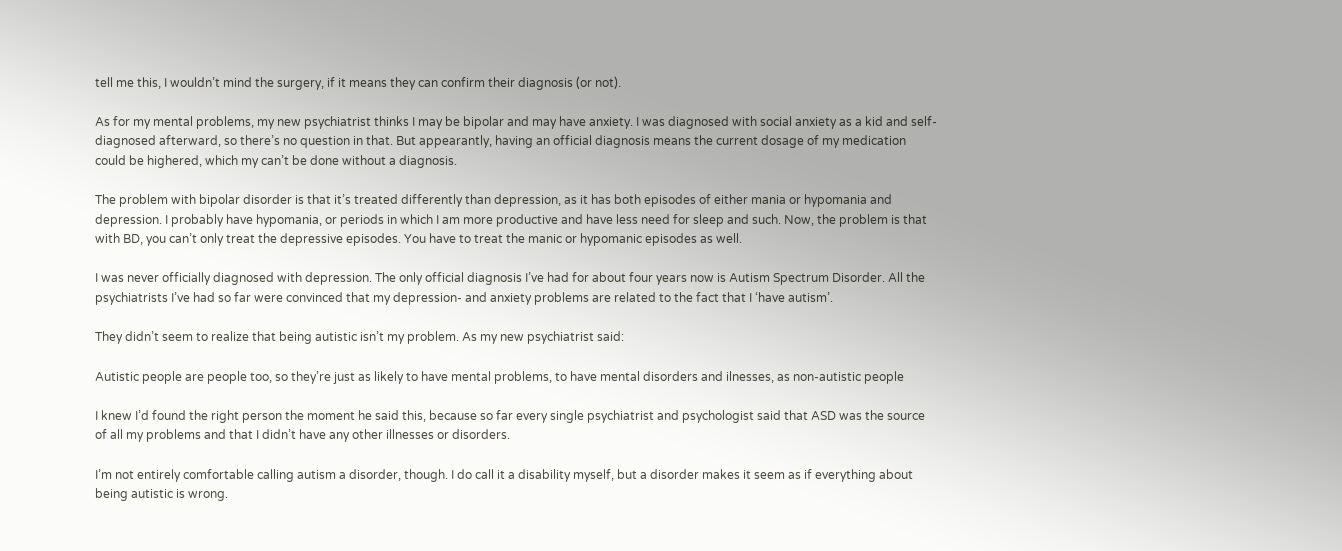tell me this, I wouldn’t mind the surgery, if it means they can confirm their diagnosis (or not).

As for my mental problems, my new psychiatrist thinks I may be bipolar and may have anxiety. I was diagnosed with social anxiety as a kid and self-diagnosed afterward, so there’s no question in that. But appearantly, having an official diagnosis means the current dosage of my medication could be highered, which my can’t be done without a diagnosis.

The problem with bipolar disorder is that it’s treated differently than depression, as it has both episodes of either mania or hypomania and depression. I probably have hypomania, or periods in which I am more productive and have less need for sleep and such. Now, the problem is that with BD, you can’t only treat the depressive episodes. You have to treat the manic or hypomanic episodes as well.

I was never officially diagnosed with depression. The only official diagnosis I’ve had for about four years now is Autism Spectrum Disorder. All the psychiatrists I’ve had so far were convinced that my depression- and anxiety problems are related to the fact that I ‘have autism’.

They didn’t seem to realize that being autistic isn’t my problem. As my new psychiatrist said:

Autistic people are people too, so they’re just as likely to have mental problems, to have mental disorders and ilnesses, as non-autistic people

I knew I’d found the right person the moment he said this, because so far every single psychiatrist and psychologist said that ASD was the source of all my problems and that I didn’t have any other illnesses or disorders.

I’m not entirely comfortable calling autism a disorder, though. I do call it a disability myself, but a disorder makes it seem as if everything about being autistic is wrong.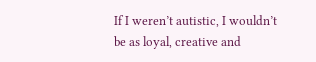If I weren’t autistic, I wouldn’t be as loyal, creative and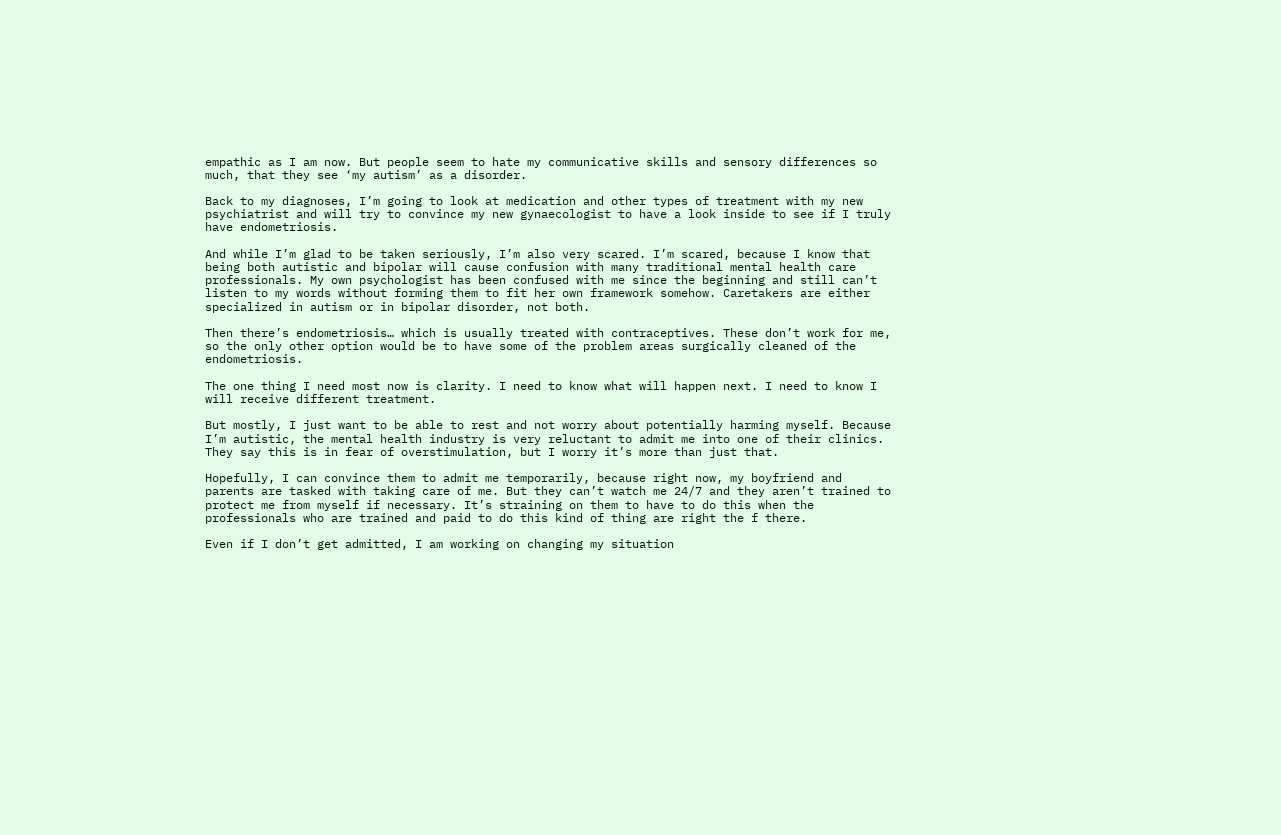empathic as I am now. But people seem to hate my communicative skills and sensory differences so much, that they see ‘my autism’ as a disorder.

Back to my diagnoses, I’m going to look at medication and other types of treatment with my new psychiatrist and will try to convince my new gynaecologist to have a look inside to see if I truly have endometriosis.

And while I’m glad to be taken seriously, I’m also very scared. I’m scared, because I know that being both autistic and bipolar will cause confusion with many traditional mental health care professionals. My own psychologist has been confused with me since the beginning and still can’t listen to my words without forming them to fit her own framework somehow. Caretakers are either specialized in autism or in bipolar disorder, not both.

Then there’s endometriosis… which is usually treated with contraceptives. These don’t work for me, so the only other option would be to have some of the problem areas surgically cleaned of the endometriosis.

The one thing I need most now is clarity. I need to know what will happen next. I need to know I will receive different treatment.

But mostly, I just want to be able to rest and not worry about potentially harming myself. Because I’m autistic, the mental health industry is very reluctant to admit me into one of their clinics. They say this is in fear of overstimulation, but I worry it’s more than just that.

Hopefully, I can convince them to admit me temporarily, because right now, my boyfriend and parents are tasked with taking care of me. But they can’t watch me 24/7 and they aren’t trained to protect me from myself if necessary. It’s straining on them to have to do this when the professionals who are trained and paid to do this kind of thing are right the f there.

Even if I don’t get admitted, I am working on changing my situation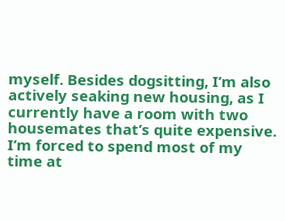myself. Besides dogsitting, I’m also actively seaking new housing, as I currently have a room with two housemates that’s quite expensive. I’m forced to spend most of my time at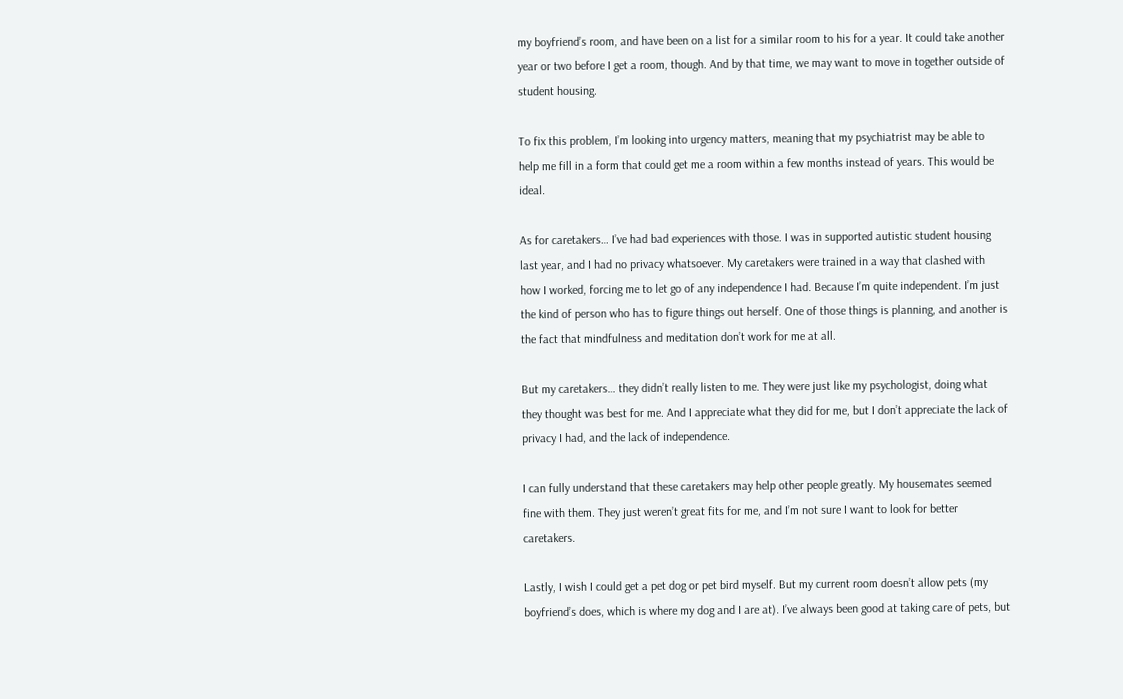my boyfriend’s room, and have been on a list for a similar room to his for a year. It could take another year or two before I get a room, though. And by that time, we may want to move in together outside of student housing.

To fix this problem, I’m looking into urgency matters, meaning that my psychiatrist may be able to help me fill in a form that could get me a room within a few months instead of years. This would be ideal.

As for caretakers… I’ve had bad experiences with those. I was in supported autistic student housing last year, and I had no privacy whatsoever. My caretakers were trained in a way that clashed with how I worked, forcing me to let go of any independence I had. Because I’m quite independent. I’m just the kind of person who has to figure things out herself. One of those things is planning, and another is the fact that mindfulness and meditation don’t work for me at all.

But my caretakers… they didn’t really listen to me. They were just like my psychologist, doing what they thought was best for me. And I appreciate what they did for me, but I don’t appreciate the lack of privacy I had, and the lack of independence.

I can fully understand that these caretakers may help other people greatly. My housemates seemed fine with them. They just weren’t great fits for me, and I’m not sure I want to look for better caretakers.

Lastly, I wish I could get a pet dog or pet bird myself. But my current room doesn’t allow pets (my boyfriend’s does, which is where my dog and I are at). I’ve always been good at taking care of pets, but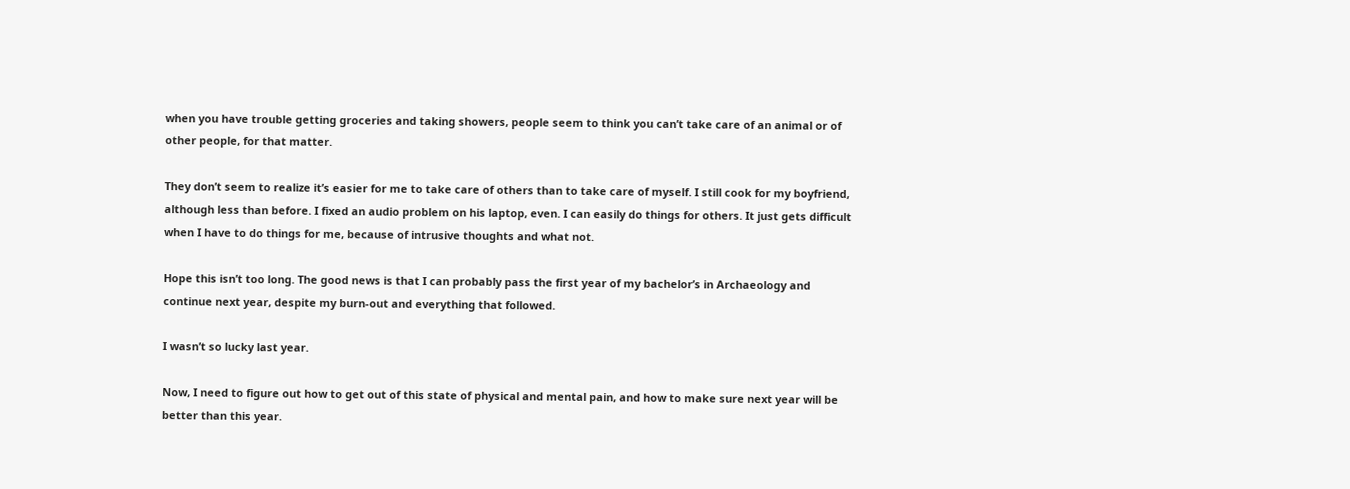when you have trouble getting groceries and taking showers, people seem to think you can’t take care of an animal or of other people, for that matter.

They don’t seem to realize it’s easier for me to take care of others than to take care of myself. I still cook for my boyfriend, although less than before. I fixed an audio problem on his laptop, even. I can easily do things for others. It just gets difficult when I have to do things for me, because of intrusive thoughts and what not.

Hope this isn’t too long. The good news is that I can probably pass the first year of my bachelor’s in Archaeology and continue next year, despite my burn-out and everything that followed.

I wasn’t so lucky last year.

Now, I need to figure out how to get out of this state of physical and mental pain, and how to make sure next year will be better than this year.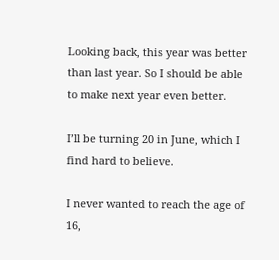Looking back, this year was better than last year. So I should be able to make next year even better.

I’ll be turning 20 in June, which I find hard to believe.

I never wanted to reach the age of 16,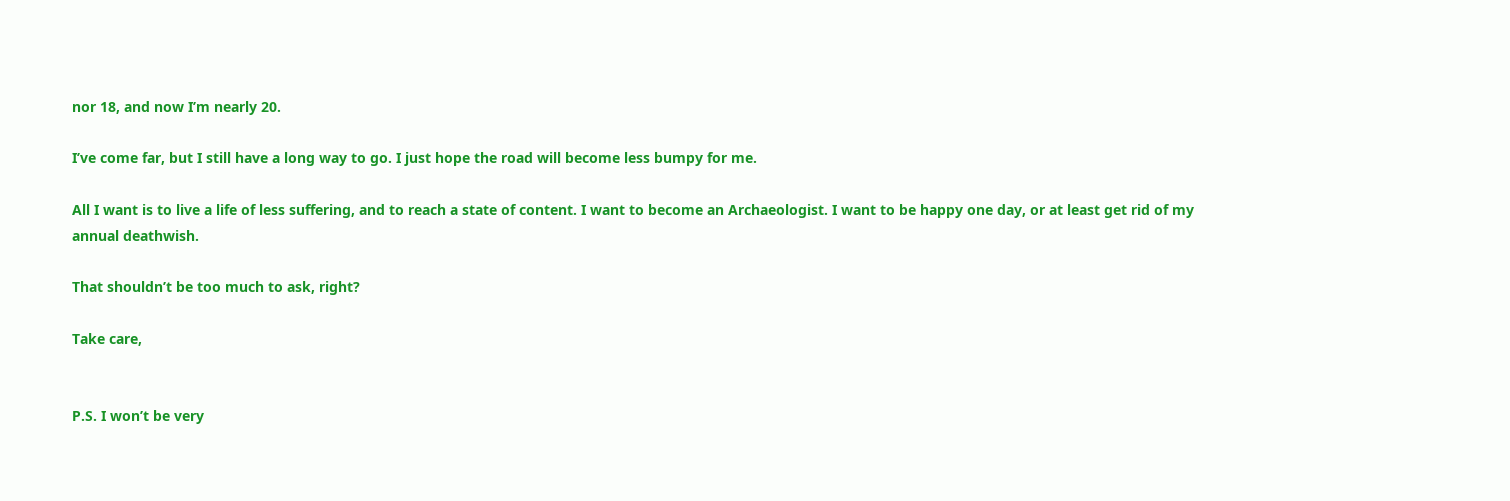nor 18, and now I’m nearly 20.

I’ve come far, but I still have a long way to go. I just hope the road will become less bumpy for me.

All I want is to live a life of less suffering, and to reach a state of content. I want to become an Archaeologist. I want to be happy one day, or at least get rid of my annual deathwish.

That shouldn’t be too much to ask, right?

Take care,


P.S. I won’t be very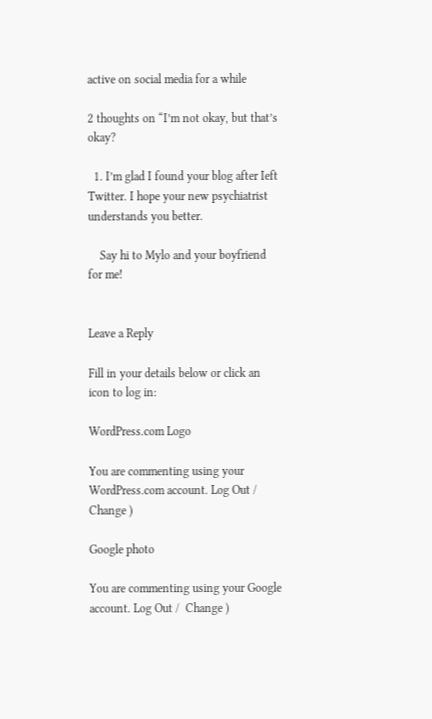active on social media for a while

2 thoughts on “I’m not okay, but that’s okay?

  1. I’m glad I found your blog after Ieft Twitter. I hope your new psychiatrist understands you better.

    Say hi to Mylo and your boyfriend for me!


Leave a Reply

Fill in your details below or click an icon to log in:

WordPress.com Logo

You are commenting using your WordPress.com account. Log Out /  Change )

Google photo

You are commenting using your Google account. Log Out /  Change )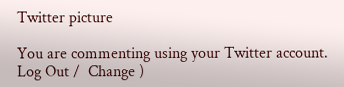Twitter picture

You are commenting using your Twitter account. Log Out /  Change )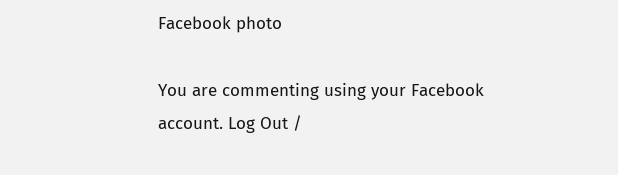Facebook photo

You are commenting using your Facebook account. Log Out /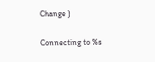Change )

Connecting to %s